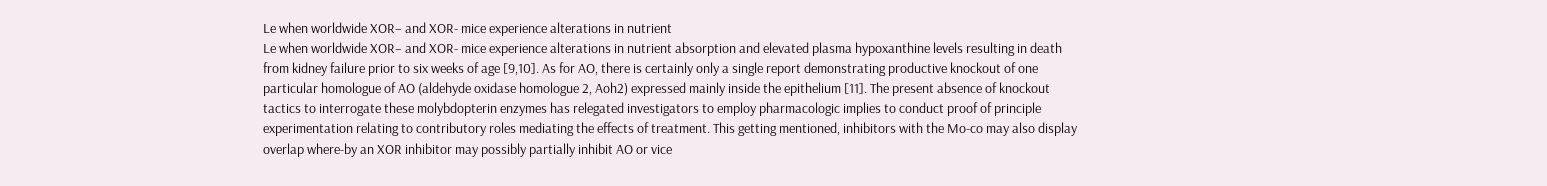Le when worldwide XOR– and XOR- mice experience alterations in nutrient
Le when worldwide XOR– and XOR- mice experience alterations in nutrient absorption and elevated plasma hypoxanthine levels resulting in death from kidney failure prior to six weeks of age [9,10]. As for AO, there is certainly only a single report demonstrating productive knockout of one particular homologue of AO (aldehyde oxidase homologue 2, Aoh2) expressed mainly inside the epithelium [11]. The present absence of knockout tactics to interrogate these molybdopterin enzymes has relegated investigators to employ pharmacologic implies to conduct proof of principle experimentation relating to contributory roles mediating the effects of treatment. This getting mentioned, inhibitors with the Mo-co may also display overlap where-by an XOR inhibitor may possibly partially inhibit AO or vice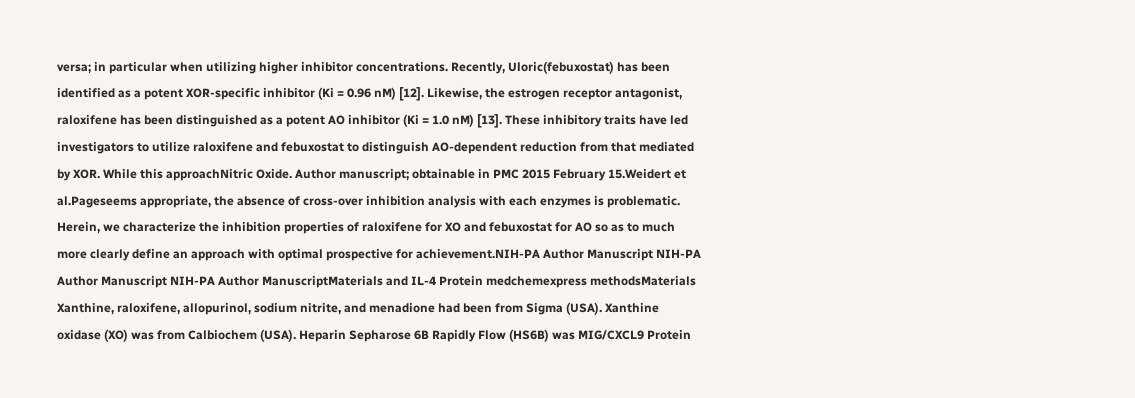versa; in particular when utilizing higher inhibitor concentrations. Recently, Uloric(febuxostat) has been identified as a potent XOR-specific inhibitor (Ki = 0.96 nM) [12]. Likewise, the estrogen receptor antagonist, raloxifene has been distinguished as a potent AO inhibitor (Ki = 1.0 nM) [13]. These inhibitory traits have led investigators to utilize raloxifene and febuxostat to distinguish AO-dependent reduction from that mediated by XOR. While this approachNitric Oxide. Author manuscript; obtainable in PMC 2015 February 15.Weidert et al.Pageseems appropriate, the absence of cross-over inhibition analysis with each enzymes is problematic. Herein, we characterize the inhibition properties of raloxifene for XO and febuxostat for AO so as to much more clearly define an approach with optimal prospective for achievement.NIH-PA Author Manuscript NIH-PA Author Manuscript NIH-PA Author ManuscriptMaterials and IL-4 Protein medchemexpress methodsMaterials Xanthine, raloxifene, allopurinol, sodium nitrite, and menadione had been from Sigma (USA). Xanthine oxidase (XO) was from Calbiochem (USA). Heparin Sepharose 6B Rapidly Flow (HS6B) was MIG/CXCL9 Protein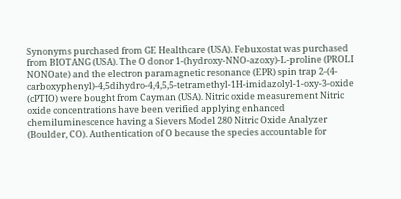Synonyms purchased from GE Healthcare (USA). Febuxostat was purchased from BIOTANG (USA). The O donor 1-(hydroxy-NNO-azoxy)-L-proline (PROLI NONOate) and the electron paramagnetic resonance (EPR) spin trap 2-(4-carboxyphenyl)-4,5dihydro-4,4,5,5-tetramethyl-1H-imidazolyl-1-oxy-3-oxide (cPTIO) were bought from Cayman (USA). Nitric oxide measurement Nitric oxide concentrations have been verified applying enhanced chemiluminescence having a Sievers Model 280 Nitric Oxide Analyzer (Boulder, CO). Authentication of O because the species accountable for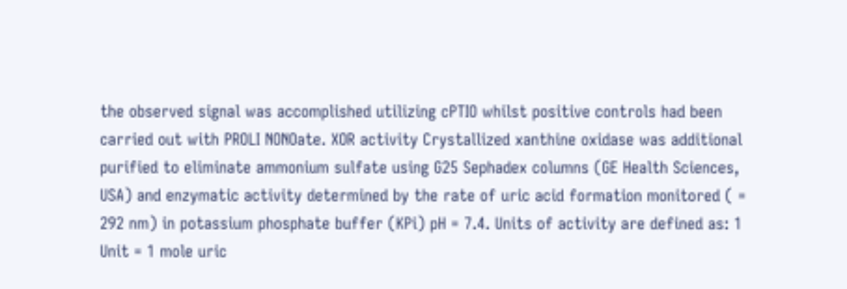the observed signal was accomplished utilizing cPTIO whilst positive controls had been carried out with PROLI NONOate. XOR activity Crystallized xanthine oxidase was additional purified to eliminate ammonium sulfate using G25 Sephadex columns (GE Health Sciences, USA) and enzymatic activity determined by the rate of uric acid formation monitored ( = 292 nm) in potassium phosphate buffer (KPi) pH = 7.4. Units of activity are defined as: 1 Unit = 1 mole uric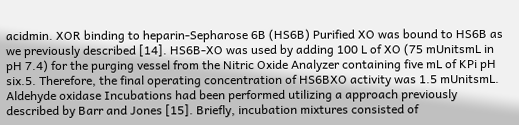acidmin. XOR binding to heparin-Sepharose 6B (HS6B) Purified XO was bound to HS6B as we previously described [14]. HS6B-XO was used by adding 100 L of XO (75 mUnitsmL in pH 7.4) for the purging vessel from the Nitric Oxide Analyzer containing five mL of KPi pH six.5. Therefore, the final operating concentration of HS6BXO activity was 1.5 mUnitsmL. Aldehyde oxidase Incubations had been performed utilizing a approach previously described by Barr and Jones [15]. Briefly, incubation mixtures consisted of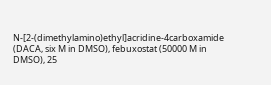N-[2-(dimethylamino)ethyl]acridine-4carboxamide (DACA, six M in DMSO), febuxostat (50000 M in DMSO), 25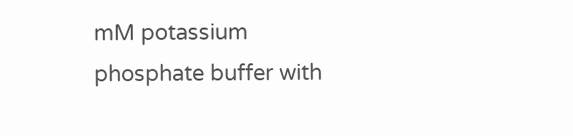mM potassium phosphate buffer with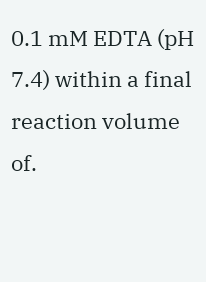0.1 mM EDTA (pH 7.4) within a final reaction volume of.